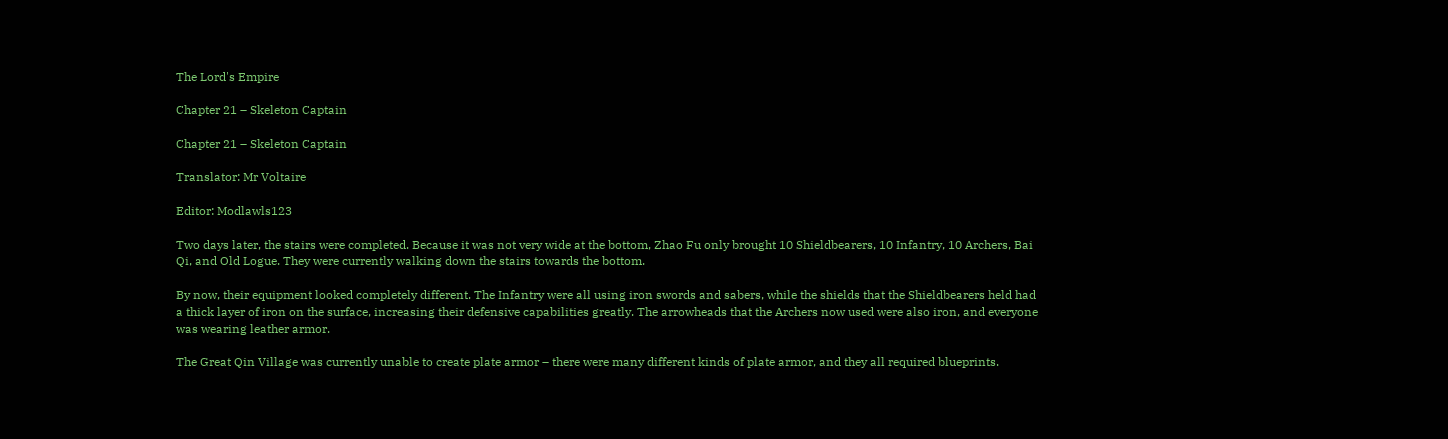The Lord's Empire

Chapter 21 – Skeleton Captain

Chapter 21 – Skeleton Captain

Translator: Mr Voltaire

Editor: Modlawls123

Two days later, the stairs were completed. Because it was not very wide at the bottom, Zhao Fu only brought 10 Shieldbearers, 10 Infantry, 10 Archers, Bai Qi, and Old Logue. They were currently walking down the stairs towards the bottom.

By now, their equipment looked completely different. The Infantry were all using iron swords and sabers, while the shields that the Shieldbearers held had a thick layer of iron on the surface, increasing their defensive capabilities greatly. The arrowheads that the Archers now used were also iron, and everyone was wearing leather armor.

The Great Qin Village was currently unable to create plate armor – there were many different kinds of plate armor, and they all required blueprints.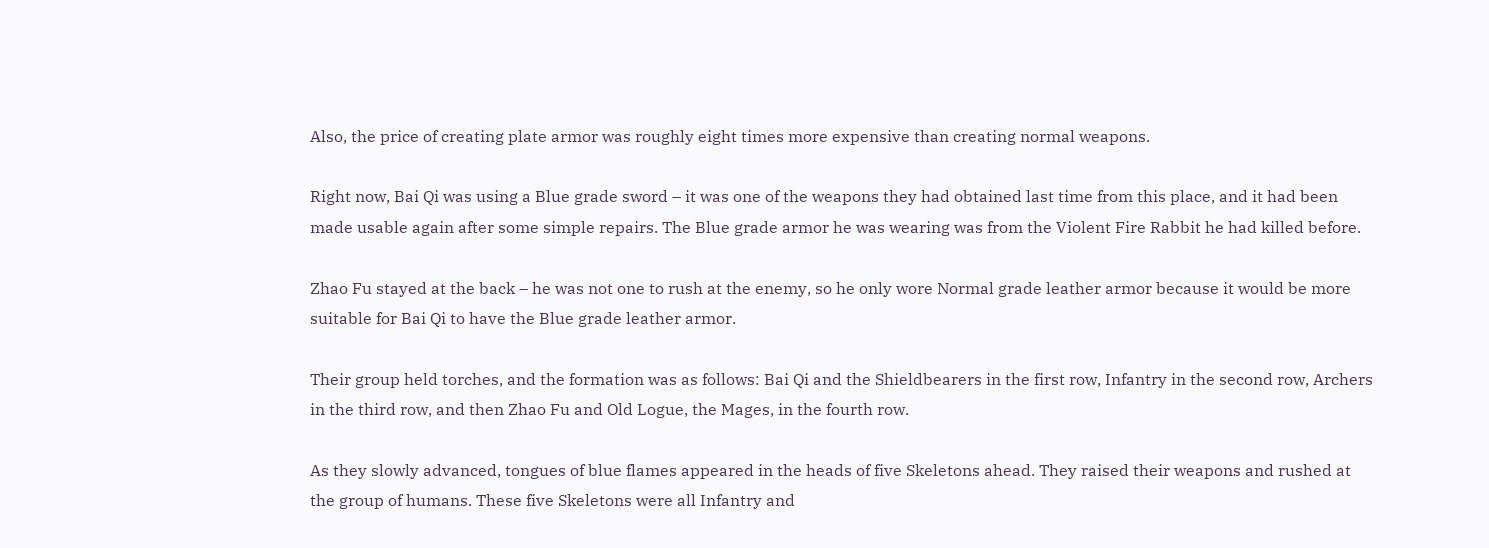Also, the price of creating plate armor was roughly eight times more expensive than creating normal weapons.

Right now, Bai Qi was using a Blue grade sword – it was one of the weapons they had obtained last time from this place, and it had been made usable again after some simple repairs. The Blue grade armor he was wearing was from the Violent Fire Rabbit he had killed before.

Zhao Fu stayed at the back – he was not one to rush at the enemy, so he only wore Normal grade leather armor because it would be more suitable for Bai Qi to have the Blue grade leather armor.

Their group held torches, and the formation was as follows: Bai Qi and the Shieldbearers in the first row, Infantry in the second row, Archers in the third row, and then Zhao Fu and Old Logue, the Mages, in the fourth row.

As they slowly advanced, tongues of blue flames appeared in the heads of five Skeletons ahead. They raised their weapons and rushed at the group of humans. These five Skeletons were all Infantry and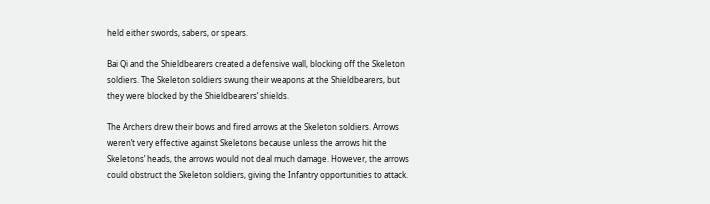held either swords, sabers, or spears.

Bai Qi and the Shieldbearers created a defensive wall, blocking off the Skeleton soldiers. The Skeleton soldiers swung their weapons at the Shieldbearers, but they were blocked by the Shieldbearers’ shields.

The Archers drew their bows and fired arrows at the Skeleton soldiers. Arrows weren’t very effective against Skeletons because unless the arrows hit the Skeletons’ heads, the arrows would not deal much damage. However, the arrows could obstruct the Skeleton soldiers, giving the Infantry opportunities to attack.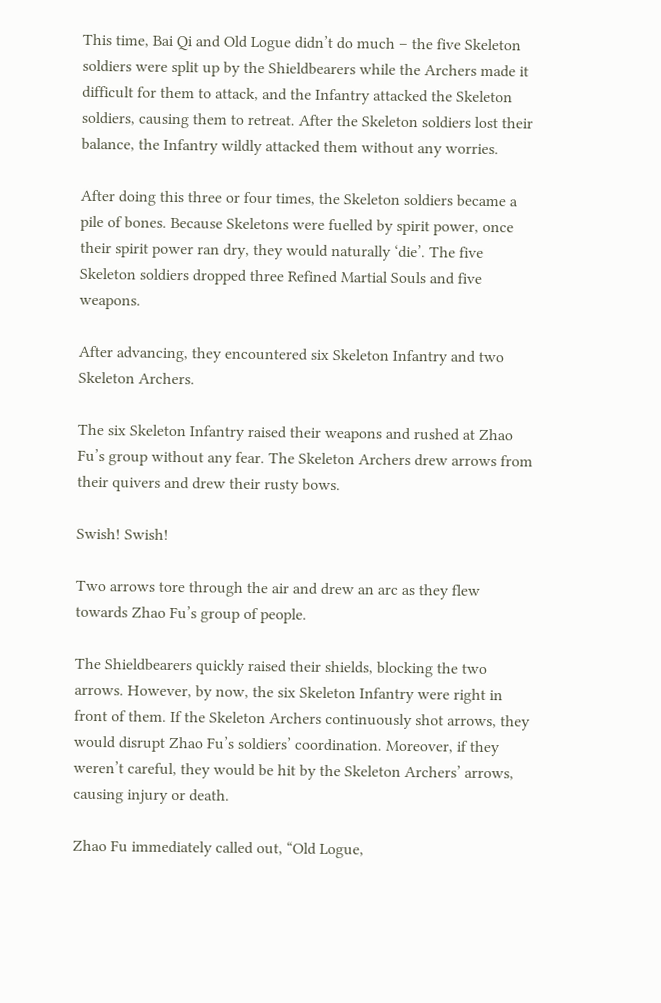This time, Bai Qi and Old Logue didn’t do much – the five Skeleton soldiers were split up by the Shieldbearers while the Archers made it difficult for them to attack, and the Infantry attacked the Skeleton soldiers, causing them to retreat. After the Skeleton soldiers lost their balance, the Infantry wildly attacked them without any worries.

After doing this three or four times, the Skeleton soldiers became a pile of bones. Because Skeletons were fuelled by spirit power, once their spirit power ran dry, they would naturally ‘die’. The five Skeleton soldiers dropped three Refined Martial Souls and five weapons.

After advancing, they encountered six Skeleton Infantry and two Skeleton Archers.

The six Skeleton Infantry raised their weapons and rushed at Zhao Fu’s group without any fear. The Skeleton Archers drew arrows from their quivers and drew their rusty bows.

Swish! Swish!

Two arrows tore through the air and drew an arc as they flew towards Zhao Fu’s group of people.

The Shieldbearers quickly raised their shields, blocking the two arrows. However, by now, the six Skeleton Infantry were right in front of them. If the Skeleton Archers continuously shot arrows, they would disrupt Zhao Fu’s soldiers’ coordination. Moreover, if they weren’t careful, they would be hit by the Skeleton Archers’ arrows, causing injury or death.

Zhao Fu immediately called out, “Old Logue,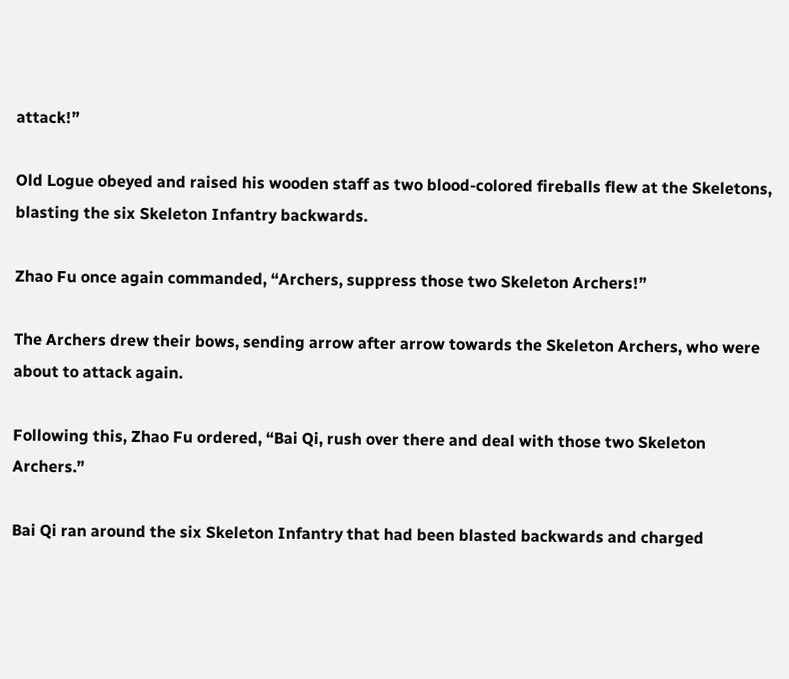attack!”

Old Logue obeyed and raised his wooden staff as two blood-colored fireballs flew at the Skeletons, blasting the six Skeleton Infantry backwards.

Zhao Fu once again commanded, “Archers, suppress those two Skeleton Archers!”

The Archers drew their bows, sending arrow after arrow towards the Skeleton Archers, who were about to attack again.

Following this, Zhao Fu ordered, “Bai Qi, rush over there and deal with those two Skeleton Archers.”

Bai Qi ran around the six Skeleton Infantry that had been blasted backwards and charged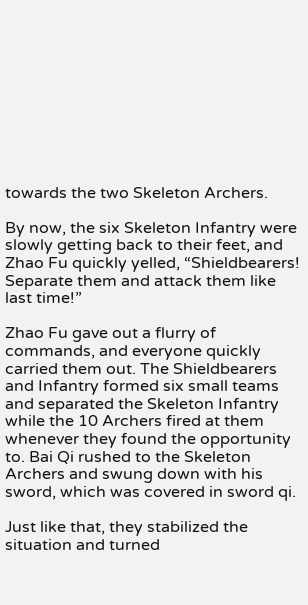towards the two Skeleton Archers.

By now, the six Skeleton Infantry were slowly getting back to their feet, and Zhao Fu quickly yelled, “Shieldbearers! Separate them and attack them like last time!”

Zhao Fu gave out a flurry of commands, and everyone quickly carried them out. The Shieldbearers and Infantry formed six small teams and separated the Skeleton Infantry while the 10 Archers fired at them whenever they found the opportunity to. Bai Qi rushed to the Skeleton Archers and swung down with his sword, which was covered in sword qi.

Just like that, they stabilized the situation and turned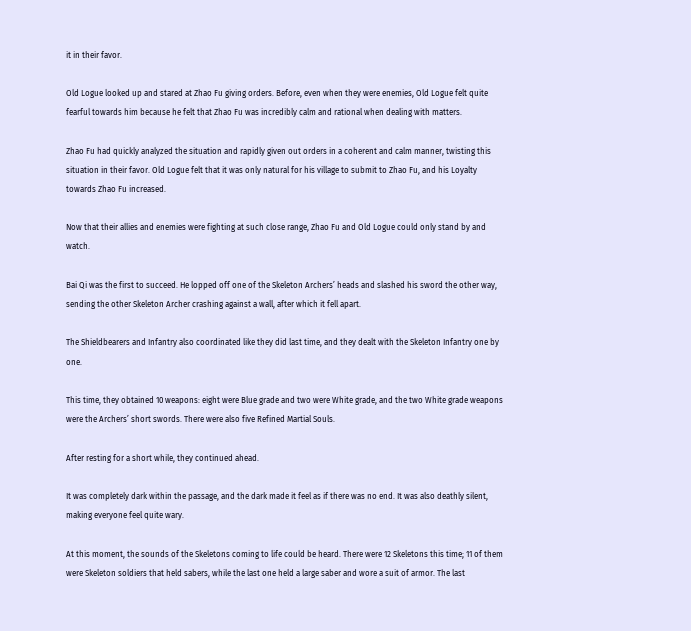it in their favor.

Old Logue looked up and stared at Zhao Fu giving orders. Before, even when they were enemies, Old Logue felt quite fearful towards him because he felt that Zhao Fu was incredibly calm and rational when dealing with matters.

Zhao Fu had quickly analyzed the situation and rapidly given out orders in a coherent and calm manner, twisting this situation in their favor. Old Logue felt that it was only natural for his village to submit to Zhao Fu, and his Loyalty towards Zhao Fu increased.

Now that their allies and enemies were fighting at such close range, Zhao Fu and Old Logue could only stand by and watch.

Bai Qi was the first to succeed. He lopped off one of the Skeleton Archers’ heads and slashed his sword the other way, sending the other Skeleton Archer crashing against a wall, after which it fell apart.

The Shieldbearers and Infantry also coordinated like they did last time, and they dealt with the Skeleton Infantry one by one.

This time, they obtained 10 weapons: eight were Blue grade and two were White grade, and the two White grade weapons were the Archers’ short swords. There were also five Refined Martial Souls.

After resting for a short while, they continued ahead.

It was completely dark within the passage, and the dark made it feel as if there was no end. It was also deathly silent, making everyone feel quite wary.

At this moment, the sounds of the Skeletons coming to life could be heard. There were 12 Skeletons this time; 11 of them were Skeleton soldiers that held sabers, while the last one held a large saber and wore a suit of armor. The last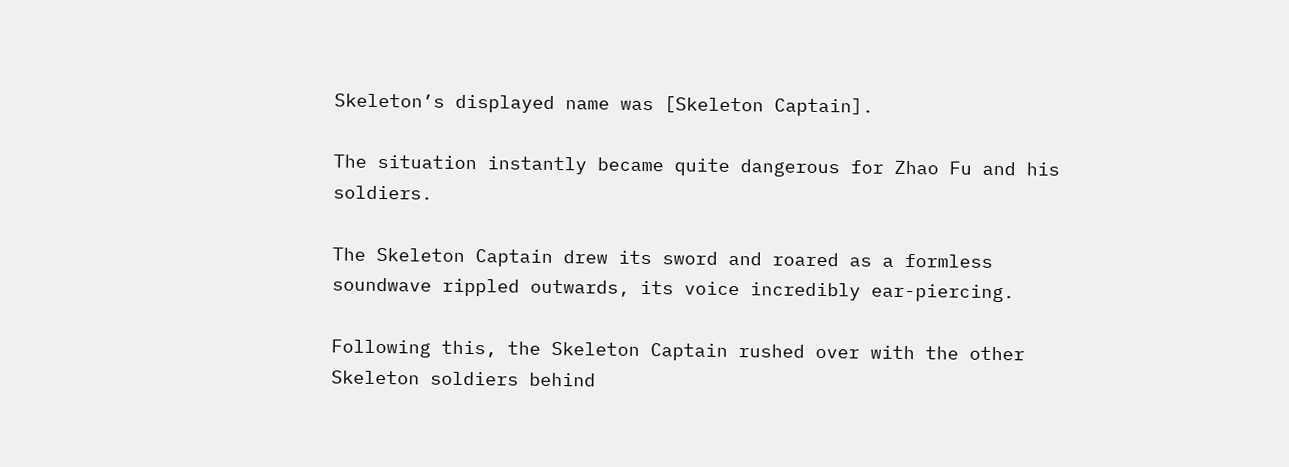Skeleton’s displayed name was [Skeleton Captain].

The situation instantly became quite dangerous for Zhao Fu and his soldiers.

The Skeleton Captain drew its sword and roared as a formless soundwave rippled outwards, its voice incredibly ear-piercing.

Following this, the Skeleton Captain rushed over with the other Skeleton soldiers behind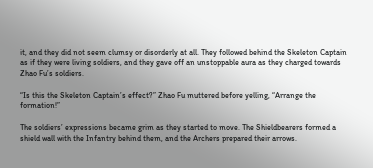it, and they did not seem clumsy or disorderly at all. They followed behind the Skeleton Captain as if they were living soldiers, and they gave off an unstoppable aura as they charged towards Zhao Fu’s soldiers.

“Is this the Skeleton Captain’s effect?” Zhao Fu muttered before yelling, “Arrange the formation!”

The soldiers’ expressions became grim as they started to move. The Shieldbearers formed a shield wall with the Infantry behind them, and the Archers prepared their arrows.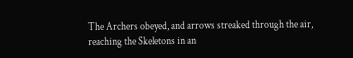The Archers obeyed, and arrows streaked through the air, reaching the Skeletons in an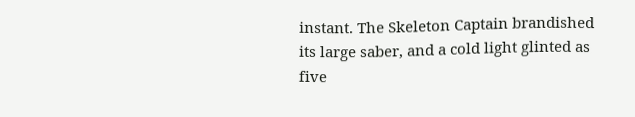instant. The Skeleton Captain brandished its large saber, and a cold light glinted as five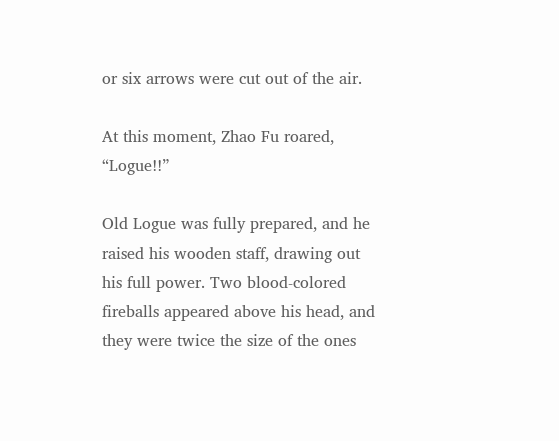or six arrows were cut out of the air.

At this moment, Zhao Fu roared, “Logue!!”

Old Logue was fully prepared, and he raised his wooden staff, drawing out his full power. Two blood-colored fireballs appeared above his head, and they were twice the size of the ones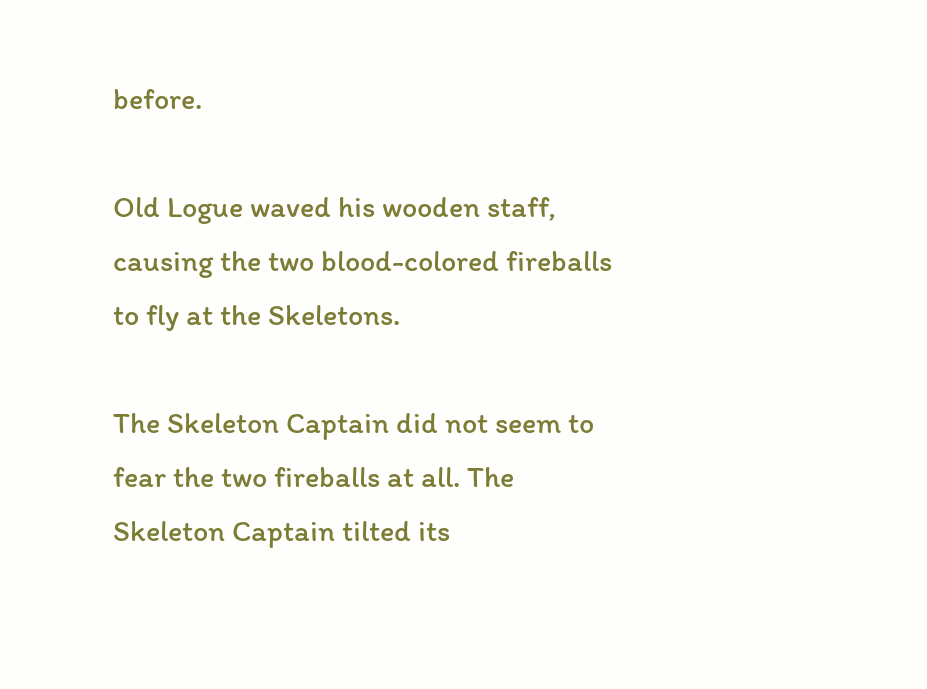before.

Old Logue waved his wooden staff, causing the two blood-colored fireballs to fly at the Skeletons.

The Skeleton Captain did not seem to fear the two fireballs at all. The Skeleton Captain tilted its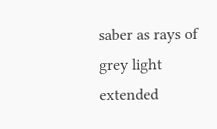saber as rays of grey light extended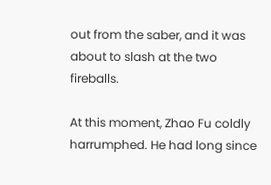out from the saber, and it was about to slash at the two fireballs.

At this moment, Zhao Fu coldly harrumphed. He had long since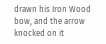drawn his Iron Wood bow, and the arrow knocked on it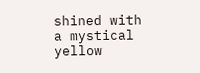shined with a mystical yellow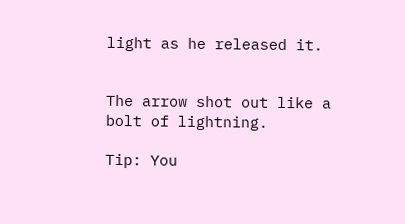light as he released it.


The arrow shot out like a bolt of lightning.

Tip: You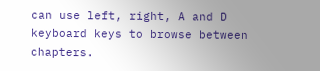can use left, right, A and D keyboard keys to browse between chapters.